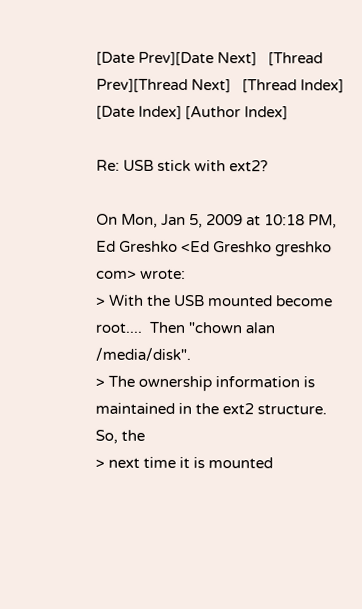[Date Prev][Date Next]   [Thread Prev][Thread Next]   [Thread Index] [Date Index] [Author Index]

Re: USB stick with ext2?

On Mon, Jan 5, 2009 at 10:18 PM, Ed Greshko <Ed Greshko greshko com> wrote:
> With the USB mounted become root....  Then "chown alan /media/disk".
> The ownership information is maintained in the ext2 structure.  So, the
> next time it is mounted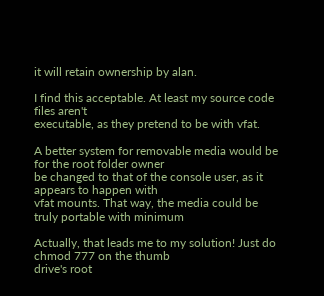it will retain ownership by alan.

I find this acceptable. At least my source code files aren't
executable, as they pretend to be with vfat.

A better system for removable media would be for the root folder owner
be changed to that of the console user, as it appears to happen with
vfat mounts. That way, the media could be truly portable with minimum

Actually, that leads me to my solution! Just do chmod 777 on the thumb
drive's root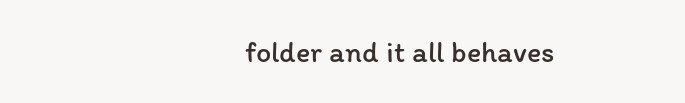folder and it all behaves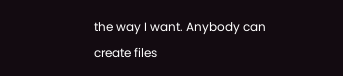the way I want. Anybody can
create files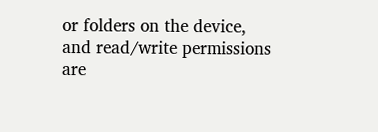or folders on the device, and read/write permissions are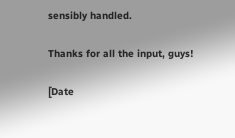sensibly handled.

Thanks for all the input, guys!

[Date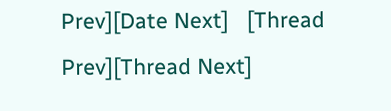Prev][Date Next]   [Thread Prev][Thread Next]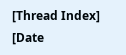[Thread Index] [Date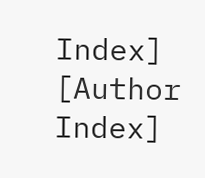Index] [Author Index]